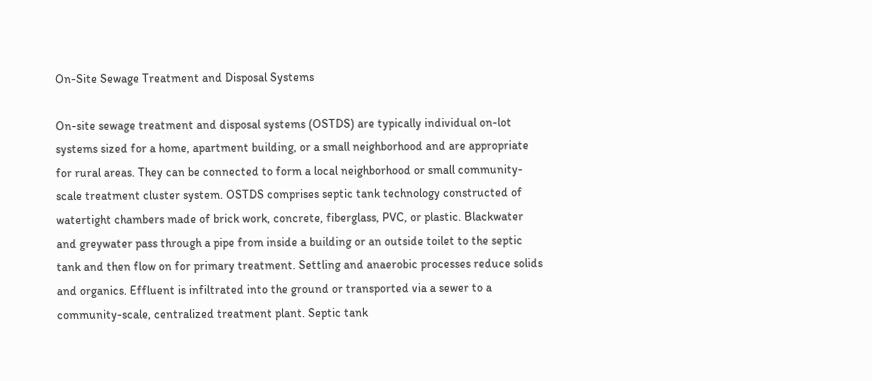On-Site Sewage Treatment and Disposal Systems

On-site sewage treatment and disposal systems (OSTDS) are typically individual on-lot systems sized for a home, apartment building, or a small neighborhood and are appropriate for rural areas. They can be connected to form a local neighborhood or small community-scale treatment cluster system. OSTDS comprises septic tank technology constructed of watertight chambers made of brick work, concrete, fiberglass, PVC, or plastic. Blackwater and greywater pass through a pipe from inside a building or an outside toilet to the septic tank and then flow on for primary treatment. Settling and anaerobic processes reduce solids and organics. Effluent is infiltrated into the ground or transported via a sewer to a community-scale, centralized treatment plant. Septic tank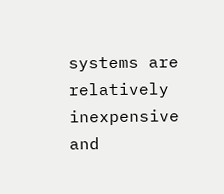systems are relatively inexpensive and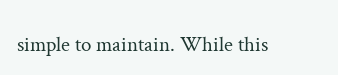simple to maintain. While this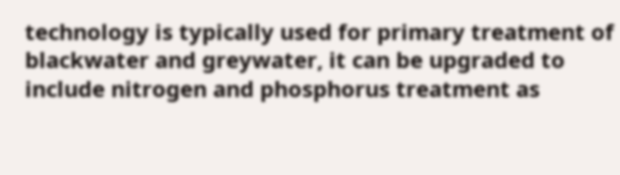technology is typically used for primary treatment of blackwater and greywater, it can be upgraded to include nitrogen and phosphorus treatment as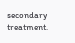secondary treatment.